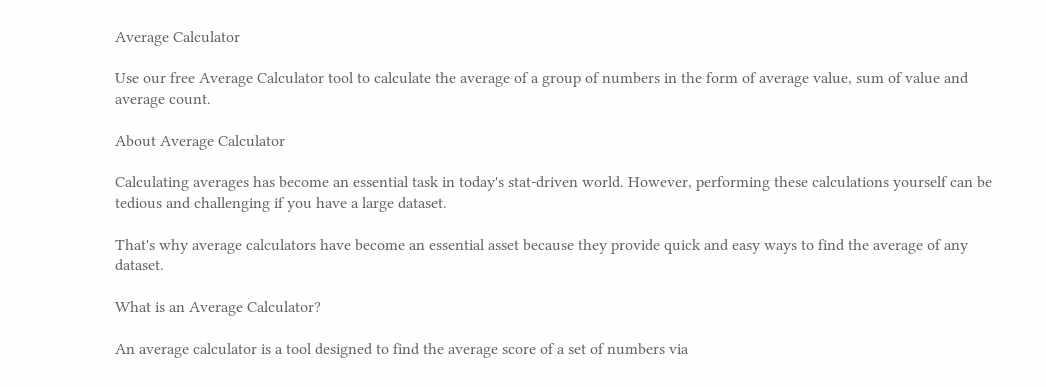Average Calculator

Use our free Average Calculator tool to calculate the average of a group of numbers in the form of average value, sum of value and average count.

About Average Calculator

Calculating averages has become an essential task in today's stat-driven world. However, performing these calculations yourself can be tedious and challenging if you have a large dataset.

That's why average calculators have become an essential asset because they provide quick and easy ways to find the average of any dataset.

What is an Average Calculator?

An average calculator is a tool designed to find the average score of a set of numbers via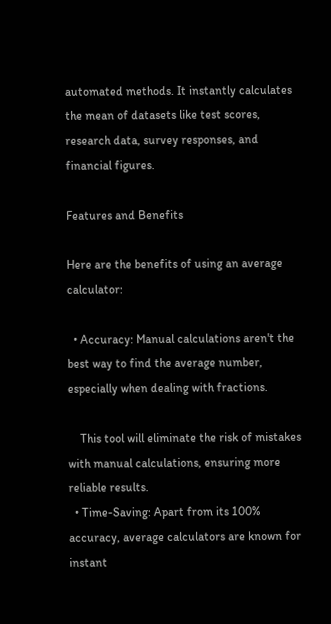automated methods. It instantly calculates the mean of datasets like test scores, research data, survey responses, and financial figures.

Features and Benefits

Here are the benefits of using an average calculator:

  • Accuracy: Manual calculations aren't the best way to find the average number, especially when dealing with fractions.

    This tool will eliminate the risk of mistakes with manual calculations, ensuring more reliable results.
  • Time-Saving: Apart from its 100% accuracy, average calculators are known for instant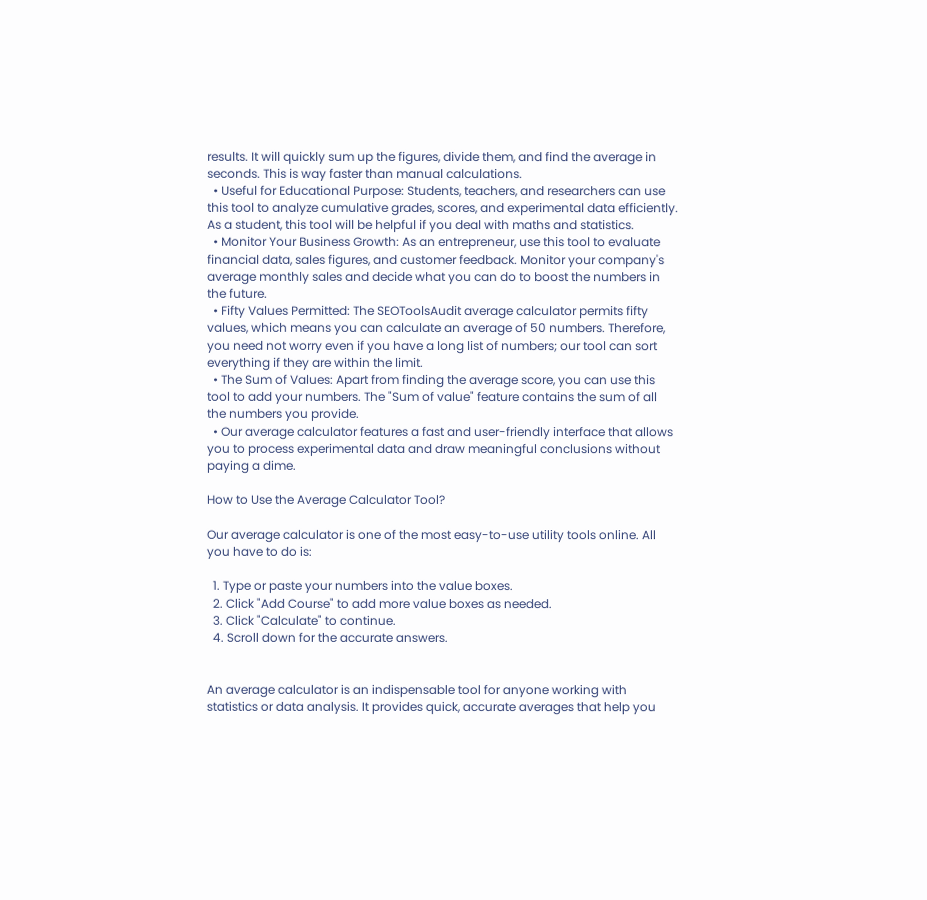results. It will quickly sum up the figures, divide them, and find the average in seconds. This is way faster than manual calculations.
  • Useful for Educational Purpose: Students, teachers, and researchers can use this tool to analyze cumulative grades, scores, and experimental data efficiently. As a student, this tool will be helpful if you deal with maths and statistics.
  • Monitor Your Business Growth: As an entrepreneur, use this tool to evaluate financial data, sales figures, and customer feedback. Monitor your company's average monthly sales and decide what you can do to boost the numbers in the future.
  • Fifty Values Permitted: The SEOToolsAudit average calculator permits fifty values, which means you can calculate an average of 50 numbers. Therefore, you need not worry even if you have a long list of numbers; our tool can sort everything if they are within the limit.
  • The Sum of Values: Apart from finding the average score, you can use this tool to add your numbers. The "Sum of value" feature contains the sum of all the numbers you provide.
  • Our average calculator features a fast and user-friendly interface that allows you to process experimental data and draw meaningful conclusions without paying a dime.

How to Use the Average Calculator Tool?

Our average calculator is one of the most easy-to-use utility tools online. All you have to do is:

  1. Type or paste your numbers into the value boxes.
  2. Click "Add Course" to add more value boxes as needed.
  3. Click "Calculate" to continue.
  4. Scroll down for the accurate answers.


An average calculator is an indispensable tool for anyone working with statistics or data analysis. It provides quick, accurate averages that help you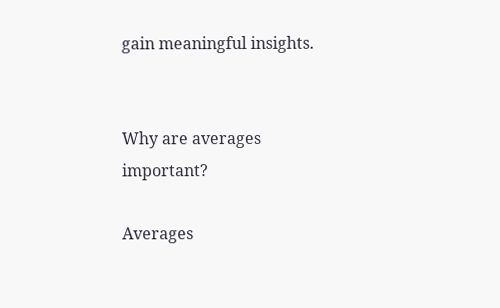gain meaningful insights.


Why are averages important?

Averages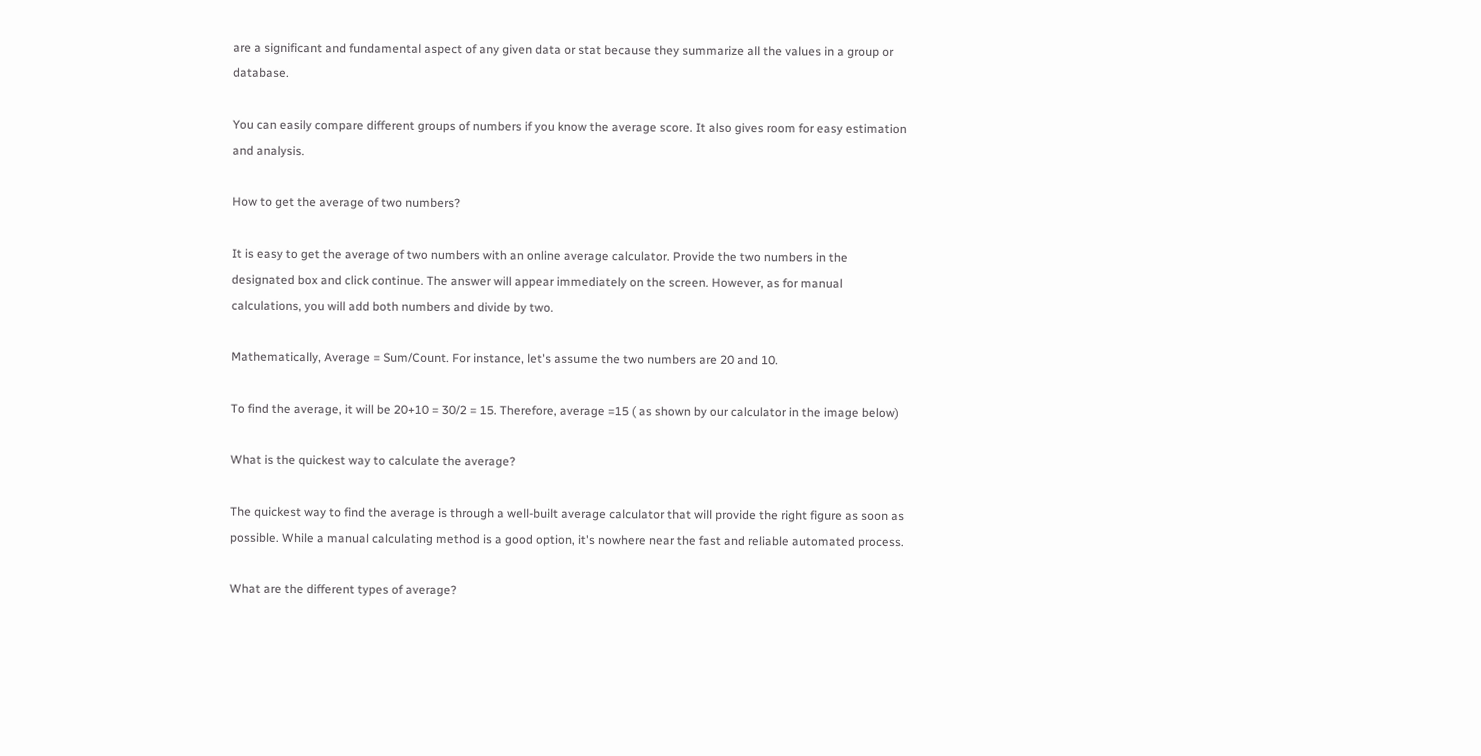are a significant and fundamental aspect of any given data or stat because they summarize all the values in a group or database.

You can easily compare different groups of numbers if you know the average score. It also gives room for easy estimation and analysis.

How to get the average of two numbers?

It is easy to get the average of two numbers with an online average calculator. Provide the two numbers in the designated box and click continue. The answer will appear immediately on the screen. However, as for manual calculations, you will add both numbers and divide by two.

Mathematically, Average = Sum/Count. For instance, let's assume the two numbers are 20 and 10.

To find the average, it will be 20+10 = 30/2 = 15. Therefore, average =15 ( as shown by our calculator in the image below)

What is the quickest way to calculate the average?

The quickest way to find the average is through a well-built average calculator that will provide the right figure as soon as possible. While a manual calculating method is a good option, it's nowhere near the fast and reliable automated process.

What are the different types of average?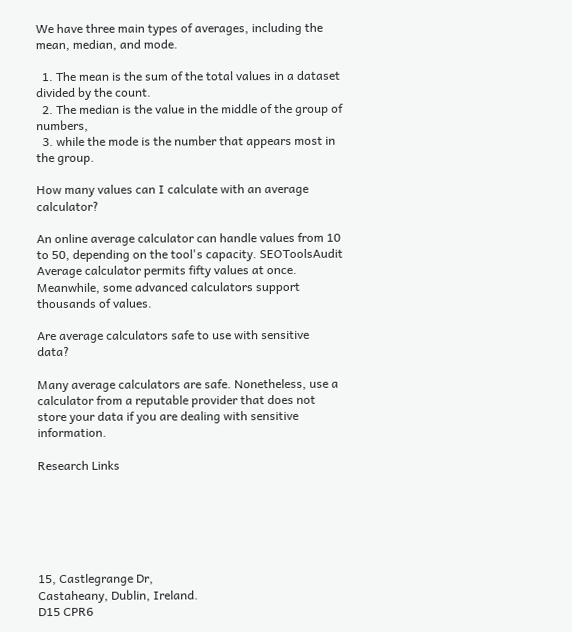We have three main types of averages, including the mean, median, and mode.

  1. The mean is the sum of the total values in a dataset divided by the count.
  2. The median is the value in the middle of the group of numbers,
  3. while the mode is the number that appears most in the group.

How many values can I calculate with an average calculator?

An online average calculator can handle values from 10 to 50, depending on the tool's capacity. SEOToolsAudit Average calculator permits fifty values at once.
Meanwhile, some advanced calculators support thousands of values.

Are average calculators safe to use with sensitive data?

Many average calculators are safe. Nonetheless, use a calculator from a reputable provider that does not store your data if you are dealing with sensitive information.

Research Links






15, Castlegrange Dr,
Castaheany, Dublin, Ireland.
D15 CPR6